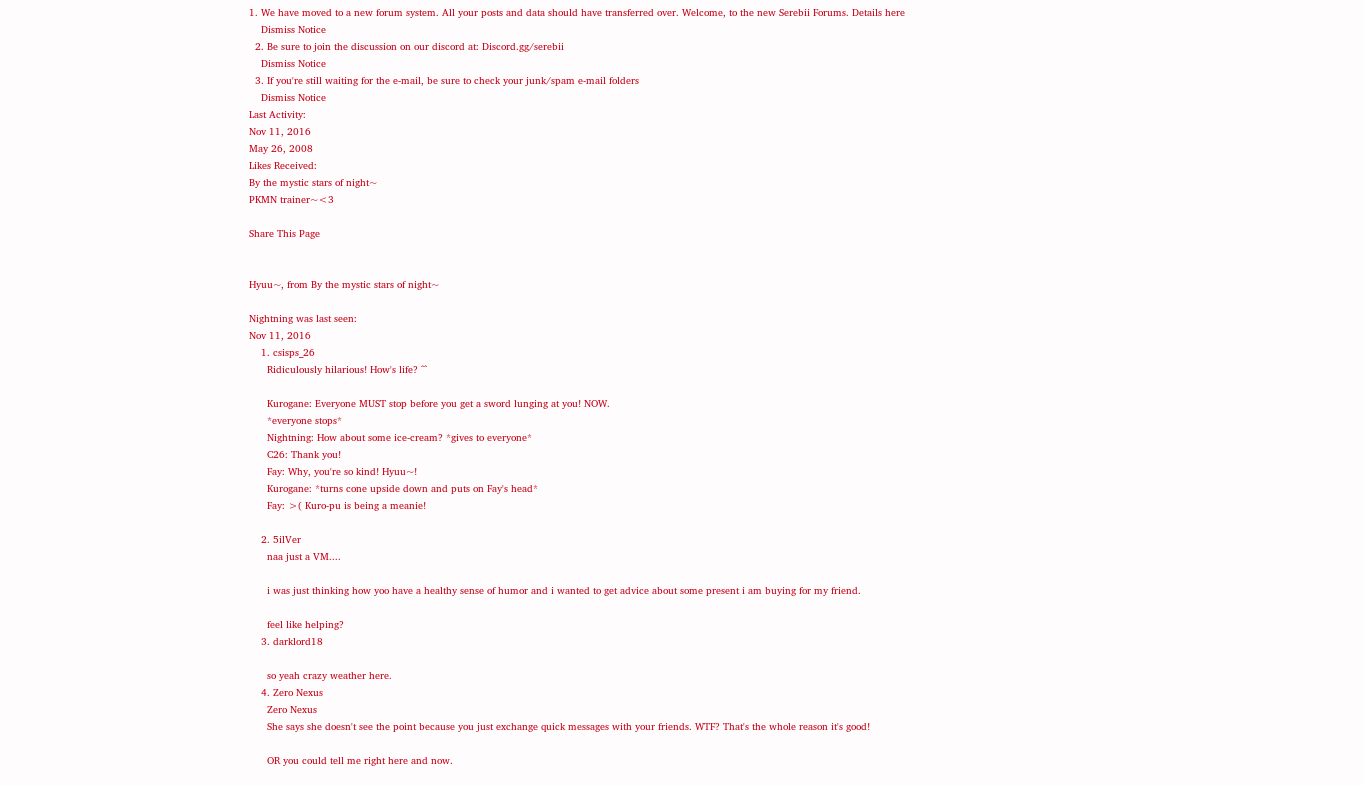1. We have moved to a new forum system. All your posts and data should have transferred over. Welcome, to the new Serebii Forums. Details here
    Dismiss Notice
  2. Be sure to join the discussion on our discord at: Discord.gg/serebii
    Dismiss Notice
  3. If you're still waiting for the e-mail, be sure to check your junk/spam e-mail folders
    Dismiss Notice
Last Activity:
Nov 11, 2016
May 26, 2008
Likes Received:
By the mystic stars of night~
PKMN trainer~<3

Share This Page


Hyuu~, from By the mystic stars of night~

Nightning was last seen:
Nov 11, 2016
    1. csisps_26
      Ridiculously hilarious! How's life? ^^

      Kurogane: Everyone MUST stop before you get a sword lunging at you! NOW.
      *everyone stops*
      Nightning: How about some ice-cream? *gives to everyone*
      C26: Thank you!
      Fay: Why, you're so kind! Hyuu~!
      Kurogane: *turns cone upside down and puts on Fay's head*
      Fay: >( Kuro-pu is being a meanie!

    2. 5ilVer
      naa just a VM....

      i was just thinking how yoo have a healthy sense of humor and i wanted to get advice about some present i am buying for my friend.

      feel like helping?
    3. darklord18

      so yeah crazy weather here.
    4. Zero Nexus
      Zero Nexus
      She says she doesn't see the point because you just exchange quick messages with your friends. WTF? That's the whole reason it's good!

      OR you could tell me right here and now.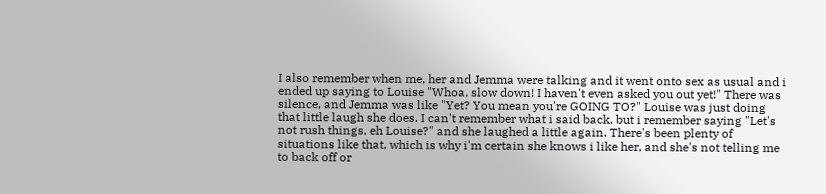I also remember when me, her and Jemma were talking and it went onto sex as usual and i ended up saying to Louise "Whoa, slow down! I haven't even asked you out yet!" There was silence, and Jemma was like "Yet? You mean you're GOING TO?" Louise was just doing that little laugh she does. I can't remember what i said back, but i remember saying "Let's not rush things, eh Louise?" and she laughed a little again. There's been plenty of situations like that, which is why i'm certain she knows i like her, and she's not telling me to back off or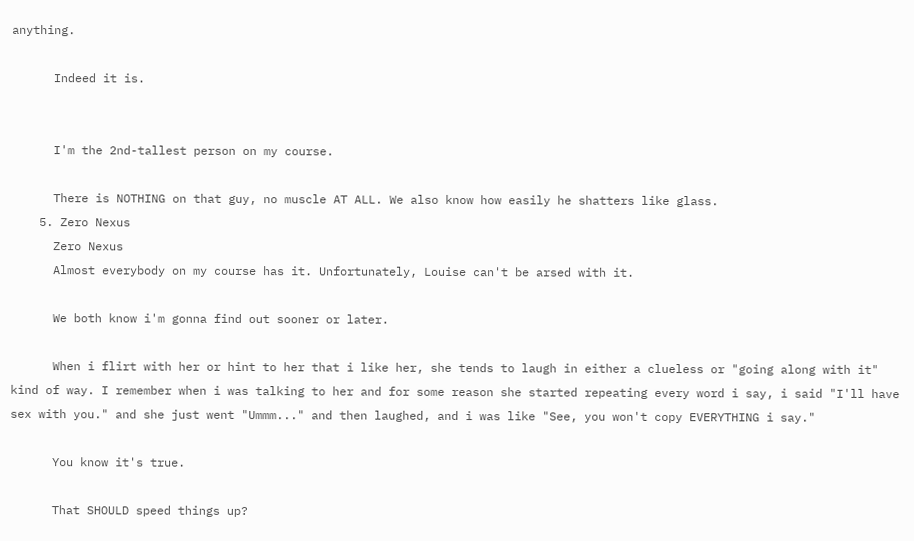anything.

      Indeed it is.


      I'm the 2nd-tallest person on my course.

      There is NOTHING on that guy, no muscle AT ALL. We also know how easily he shatters like glass.
    5. Zero Nexus
      Zero Nexus
      Almost everybody on my course has it. Unfortunately, Louise can't be arsed with it.

      We both know i'm gonna find out sooner or later.

      When i flirt with her or hint to her that i like her, she tends to laugh in either a clueless or "going along with it" kind of way. I remember when i was talking to her and for some reason she started repeating every word i say, i said "I'll have sex with you." and she just went "Ummm..." and then laughed, and i was like "See, you won't copy EVERYTHING i say."

      You know it's true.

      That SHOULD speed things up?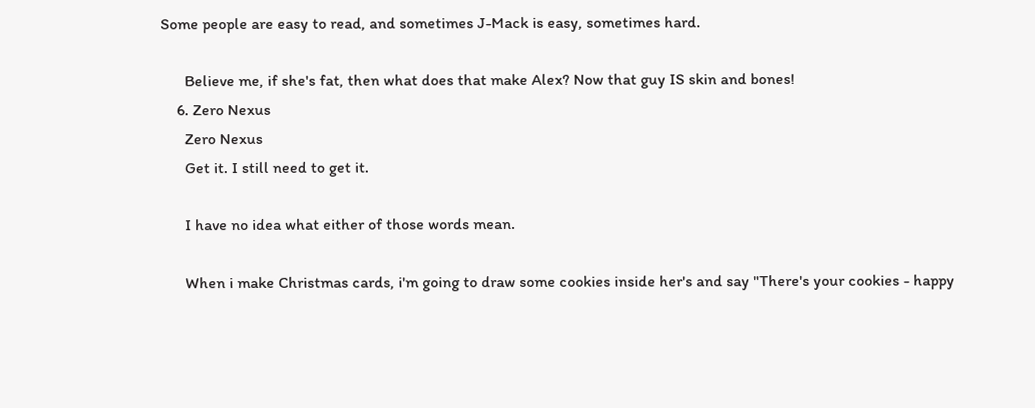Some people are easy to read, and sometimes J-Mack is easy, sometimes hard.

      Believe me, if she's fat, then what does that make Alex? Now that guy IS skin and bones!
    6. Zero Nexus
      Zero Nexus
      Get it. I still need to get it.

      I have no idea what either of those words mean.

      When i make Christmas cards, i'm going to draw some cookies inside her's and say "There's your cookies - happy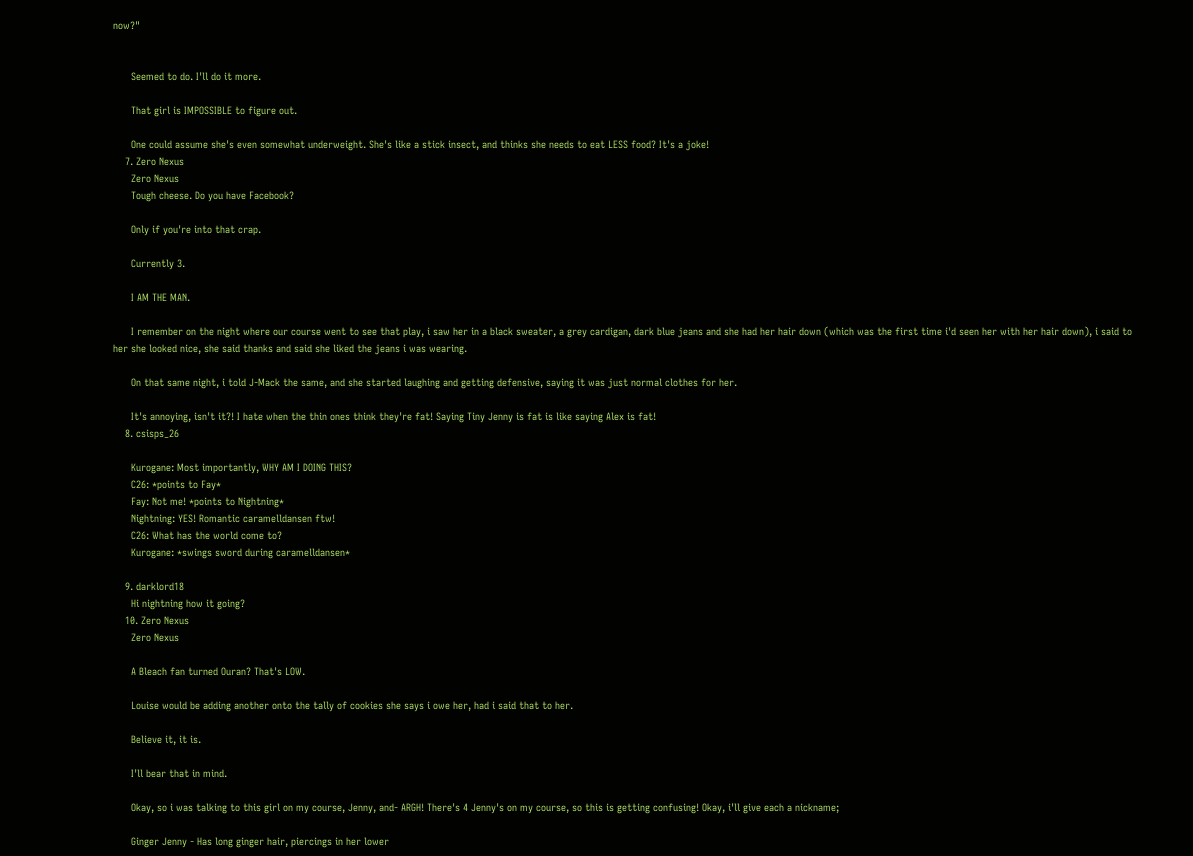now?"


      Seemed to do. I'll do it more.

      That girl is IMPOSSIBLE to figure out.

      One could assume she's even somewhat underweight. She's like a stick insect, and thinks she needs to eat LESS food? It's a joke!
    7. Zero Nexus
      Zero Nexus
      Tough cheese. Do you have Facebook?

      Only if you're into that crap.

      Currently 3.

      I AM THE MAN.

      I remember on the night where our course went to see that play, i saw her in a black sweater, a grey cardigan, dark blue jeans and she had her hair down (which was the first time i'd seen her with her hair down), i said to her she looked nice, she said thanks and said she liked the jeans i was wearing.

      On that same night, i told J-Mack the same, and she started laughing and getting defensive, saying it was just normal clothes for her.

      It's annoying, isn't it?! I hate when the thin ones think they're fat! Saying Tiny Jenny is fat is like saying Alex is fat!
    8. csisps_26

      Kurogane: Most importantly, WHY AM I DOING THIS?
      C26: *points to Fay*
      Fay: Not me! *points to Nightning*
      Nightning: YES! Romantic caramelldansen ftw!
      C26: What has the world come to?
      Kurogane: *swings sword during caramelldansen*

    9. darklord18
      Hi nightning how it going?
    10. Zero Nexus
      Zero Nexus

      A Bleach fan turned Ouran? That's LOW.

      Louise would be adding another onto the tally of cookies she says i owe her, had i said that to her.

      Believe it, it is.

      I'll bear that in mind.

      Okay, so i was talking to this girl on my course, Jenny, and- ARGH! There's 4 Jenny's on my course, so this is getting confusing! Okay, i'll give each a nickname;

      Ginger Jenny - Has long ginger hair, piercings in her lower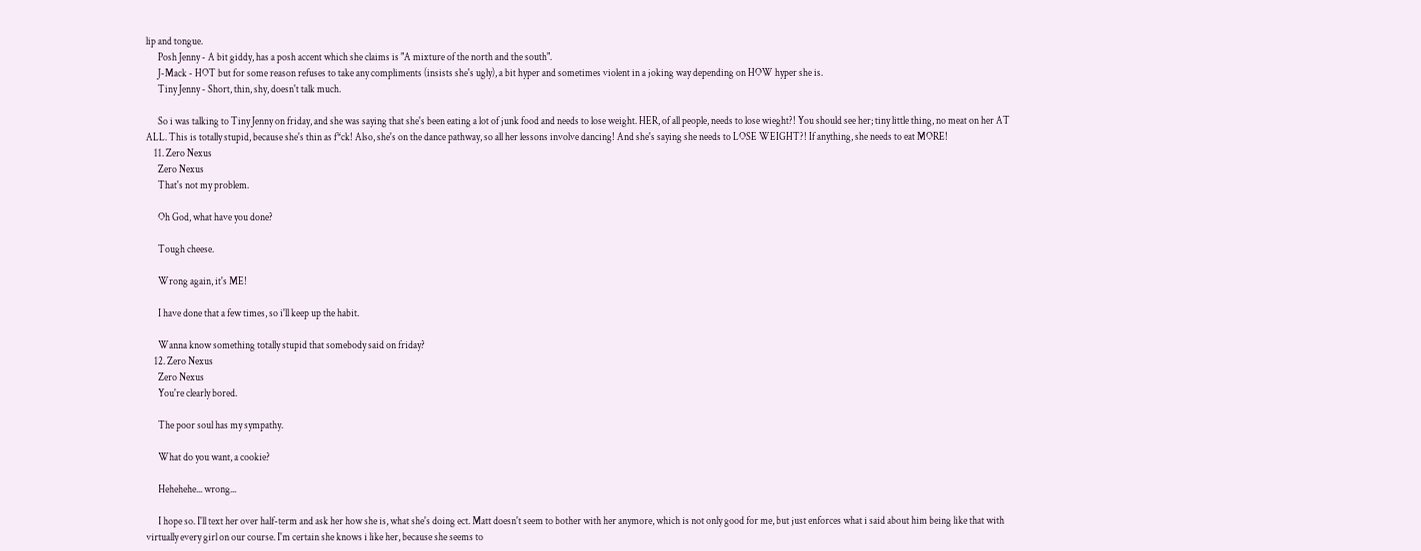lip and tongue.
      Posh Jenny - A bit giddy, has a posh accent which she claims is "A mixture of the north and the south".
      J-Mack - HOT but for some reason refuses to take any compliments (insists she's ugly), a bit hyper and sometimes violent in a joking way depending on HOW hyper she is.
      Tiny Jenny - Short, thin, shy, doesn't talk much.

      So i was talking to Tiny Jenny on friday, and she was saying that she's been eating a lot of junk food and needs to lose weight. HER, of all people, needs to lose wieght?! You should see her; tiny little thing, no meat on her AT ALL. This is totally stupid, because she's thin as f*ck! Also, she's on the dance pathway, so all her lessons involve dancing! And she's saying she needs to LOSE WEIGHT?! If anything, she needs to eat MORE!
    11. Zero Nexus
      Zero Nexus
      That's not my problem.

      Oh God, what have you done?

      Tough cheese.

      Wrong again, it's ME!

      I have done that a few times, so i'll keep up the habit.

      Wanna know something totally stupid that somebody said on friday?
    12. Zero Nexus
      Zero Nexus
      You're clearly bored.

      The poor soul has my sympathy.

      What do you want, a cookie?

      Hehehehe... wrong...

      I hope so. I'll text her over half-term and ask her how she is, what she's doing ect. Matt doesn't seem to bother with her anymore, which is not only good for me, but just enforces what i said about him being like that with virtually every girl on our course. I'm certain she knows i like her, because she seems to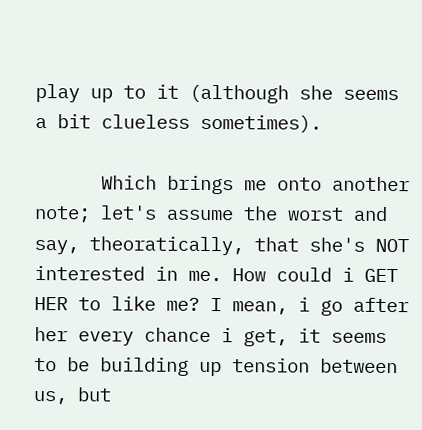play up to it (although she seems a bit clueless sometimes).

      Which brings me onto another note; let's assume the worst and say, theoratically, that she's NOT interested in me. How could i GET HER to like me? I mean, i go after her every chance i get, it seems to be building up tension between us, but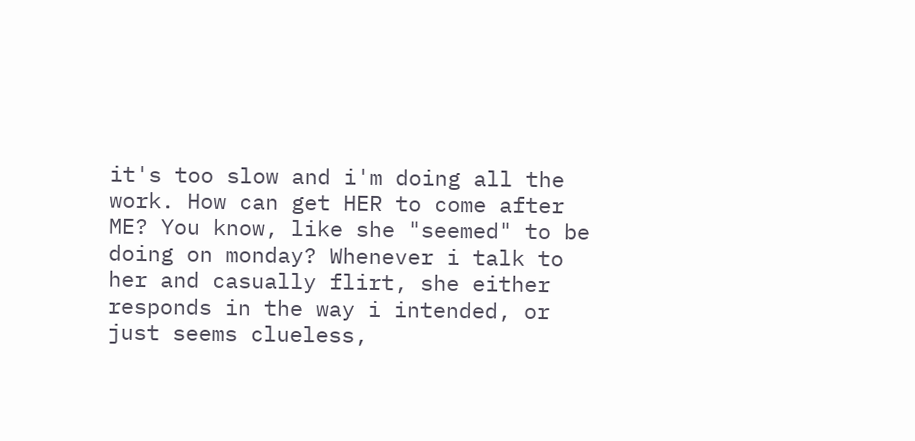it's too slow and i'm doing all the work. How can get HER to come after ME? You know, like she "seemed" to be doing on monday? Whenever i talk to her and casually flirt, she either responds in the way i intended, or just seems clueless,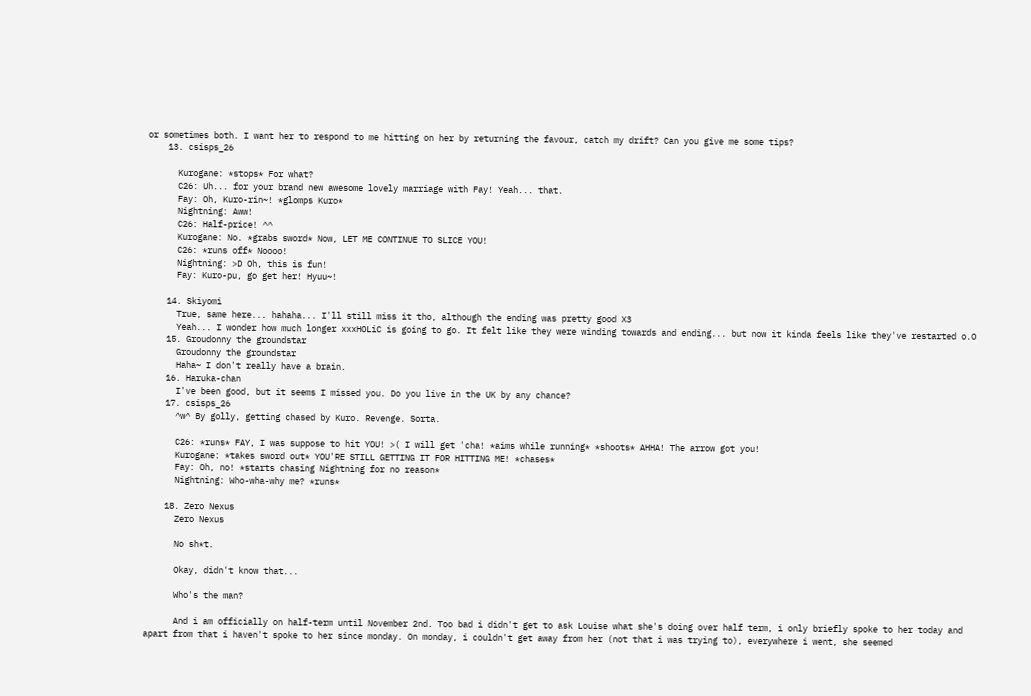or sometimes both. I want her to respond to me hitting on her by returning the favour, catch my drift? Can you give me some tips?
    13. csisps_26

      Kurogane: *stops* For what?
      C26: Uh... for your brand new awesome lovely marriage with Fay! Yeah... that.
      Fay: Oh, Kuro-rin~! *glomps Kuro*
      Nightning: Aww!
      C26: Half-price! ^^
      Kurogane: No. *grabs sword* Now, LET ME CONTINUE TO SLICE YOU!
      C26: *runs off* Noooo!
      Nightning: >D Oh, this is fun!
      Fay: Kuro-pu, go get her! Hyuu~!

    14. Skiyomi
      True, same here... hahaha... I'll still miss it tho, although the ending was pretty good X3
      Yeah... I wonder how much longer xxxHOLiC is going to go. It felt like they were winding towards and ending... but now it kinda feels like they've restarted o.O
    15. Groudonny the groundstar
      Groudonny the groundstar
      Haha~ I don't really have a brain.
    16. Haruka-chan
      I've been good, but it seems I missed you. Do you live in the UK by any chance?
    17. csisps_26
      ^w^ By golly, getting chased by Kuro. Revenge. Sorta.

      C26: *runs* FAY, I was suppose to hit YOU! >( I will get 'cha! *aims while running* *shoots* AHHA! The arrow got you!
      Kurogane: *takes sword out* YOU'RE STILL GETTING IT FOR HITTING ME! *chases*
      Fay: Oh, no! *starts chasing Nightning for no reason*
      Nightning: Who-wha-why me? *runs*

    18. Zero Nexus
      Zero Nexus

      No sh*t.

      Okay, didn't know that...

      Who's the man?

      And i am officially on half-term until November 2nd. Too bad i didn't get to ask Louise what she's doing over half term, i only briefly spoke to her today and apart from that i haven't spoke to her since monday. On monday, i couldn't get away from her (not that i was trying to), everywhere i went, she seemed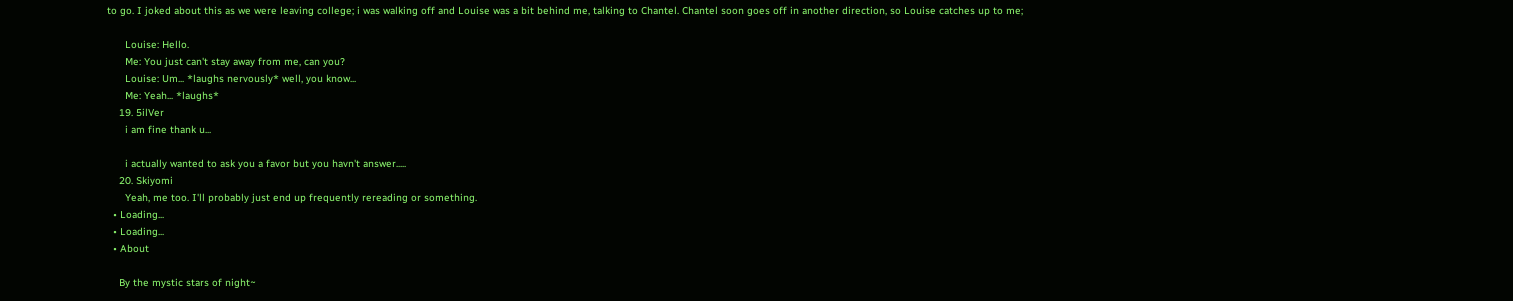to go. I joked about this as we were leaving college; i was walking off and Louise was a bit behind me, talking to Chantel. Chantel soon goes off in another direction, so Louise catches up to me;

      Louise: Hello.
      Me: You just can't stay away from me, can you?
      Louise: Um... *laughs nervously* well, you know...
      Me: Yeah... *laughs*
    19. 5ilVer
      i am fine thank u...

      i actually wanted to ask you a favor but you havn't answer.....
    20. Skiyomi
      Yeah, me too. I'll probably just end up frequently rereading or something.
  • Loading...
  • Loading...
  • About

    By the mystic stars of night~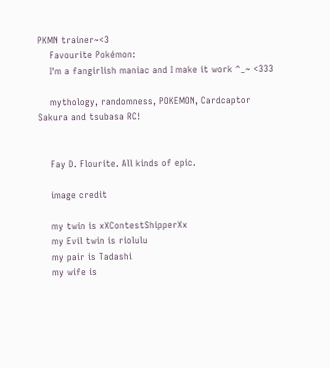PKMN trainer~<3
    Favourite Pokémon:
    I'm a fangirlish maniac and I make it work ^_~ <333

    mythology, randomness, POKEMON, Cardcaptor Sakura and tsubasa RC!


    Fay D. Flourite. All kinds of epic.

    image credit

    my twin is xXContestShipperXx
    my Evil twin is riolulu
    my pair is Tadashi
    my wife is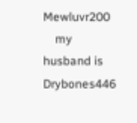Mewluvr200
    my husband is Drybones446